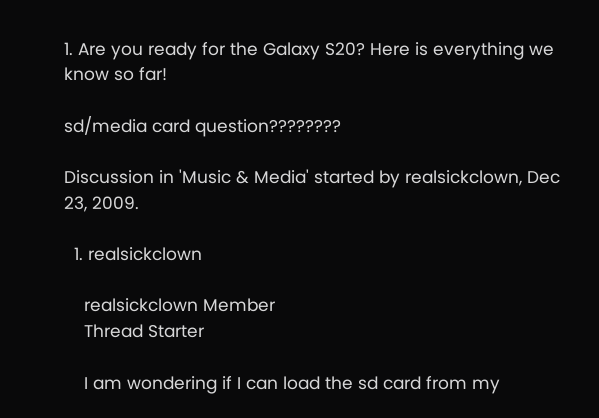1. Are you ready for the Galaxy S20? Here is everything we know so far!

sd/media card question????????

Discussion in 'Music & Media' started by realsickclown, Dec 23, 2009.

  1. realsickclown

    realsickclown Member
    Thread Starter

    I am wondering if I can load the sd card from my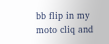bb flip in my moto cliq and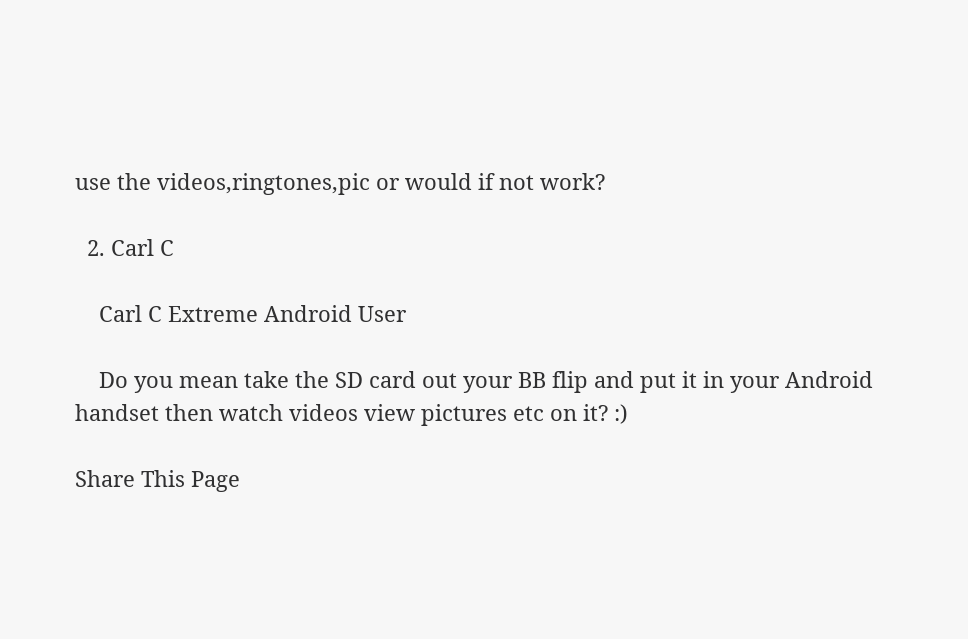use the videos,ringtones,pic or would if not work?

  2. Carl C

    Carl C Extreme Android User

    Do you mean take the SD card out your BB flip and put it in your Android handset then watch videos view pictures etc on it? :)

Share This Page